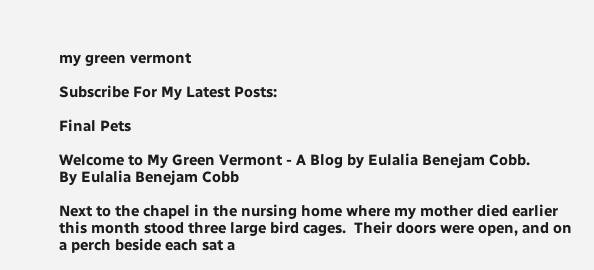my green vermont

Subscribe For My Latest Posts:

Final Pets

Welcome to My Green Vermont - A Blog by Eulalia Benejam Cobb.
By Eulalia Benejam Cobb

Next to the chapel in the nursing home where my mother died earlier this month stood three large bird cages.  Their doors were open, and on a perch beside each sat a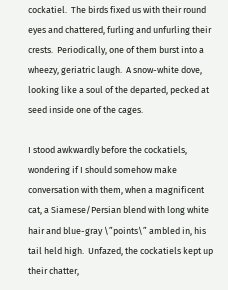cockatiel.  The birds fixed us with their round eyes and chattered, furling and unfurling their crests.  Periodically, one of them burst into a wheezy, geriatric laugh.  A snow-white dove, looking like a soul of the departed, pecked at seed inside one of the cages.

I stood awkwardly before the cockatiels, wondering if I should somehow make conversation with them, when a magnificent cat, a Siamese/Persian blend with long white hair and blue-gray \”points\” ambled in, his tail held high.  Unfazed, the cockatiels kept up their chatter,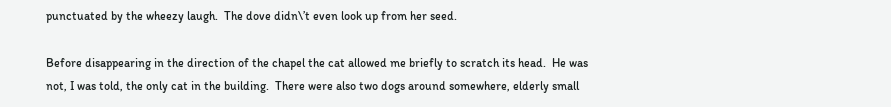punctuated by the wheezy laugh.  The dove didn\’t even look up from her seed.

Before disappearing in the direction of the chapel the cat allowed me briefly to scratch its head.  He was not, I was told, the only cat in the building.  There were also two dogs around somewhere, elderly small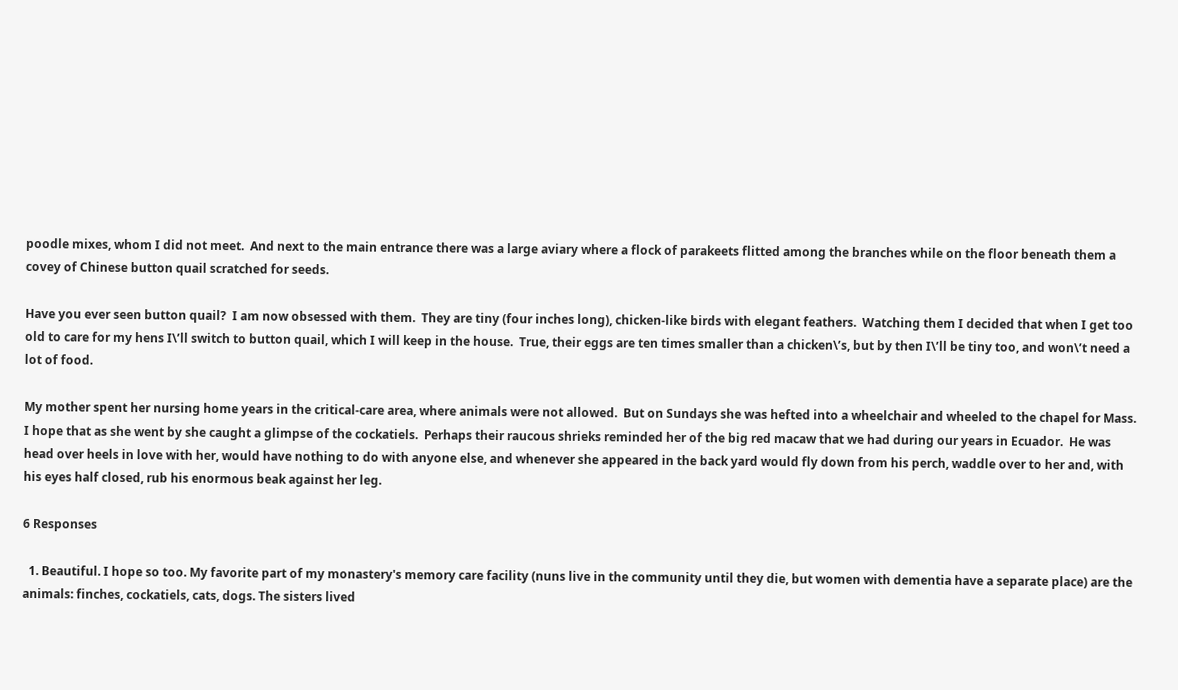poodle mixes, whom I did not meet.  And next to the main entrance there was a large aviary where a flock of parakeets flitted among the branches while on the floor beneath them a covey of Chinese button quail scratched for seeds.

Have you ever seen button quail?  I am now obsessed with them.  They are tiny (four inches long), chicken-like birds with elegant feathers.  Watching them I decided that when I get too old to care for my hens I\’ll switch to button quail, which I will keep in the house.  True, their eggs are ten times smaller than a chicken\’s, but by then I\’ll be tiny too, and won\’t need a lot of food.

My mother spent her nursing home years in the critical-care area, where animals were not allowed.  But on Sundays she was hefted into a wheelchair and wheeled to the chapel for Mass.  I hope that as she went by she caught a glimpse of the cockatiels.  Perhaps their raucous shrieks reminded her of the big red macaw that we had during our years in Ecuador.  He was head over heels in love with her, would have nothing to do with anyone else, and whenever she appeared in the back yard would fly down from his perch, waddle over to her and, with his eyes half closed, rub his enormous beak against her leg.

6 Responses

  1. Beautiful. I hope so too. My favorite part of my monastery's memory care facility (nuns live in the community until they die, but women with dementia have a separate place) are the animals: finches, cockatiels, cats, dogs. The sisters lived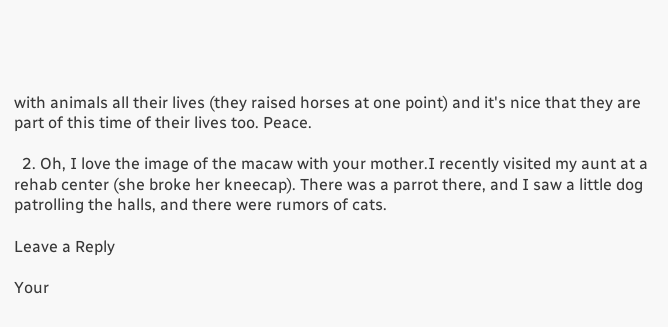with animals all their lives (they raised horses at one point) and it's nice that they are part of this time of their lives too. Peace.

  2. Oh, I love the image of the macaw with your mother.I recently visited my aunt at a rehab center (she broke her kneecap). There was a parrot there, and I saw a little dog patrolling the halls, and there were rumors of cats.

Leave a Reply

Your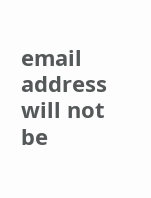email address will not be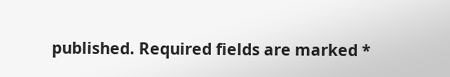published. Required fields are marked *